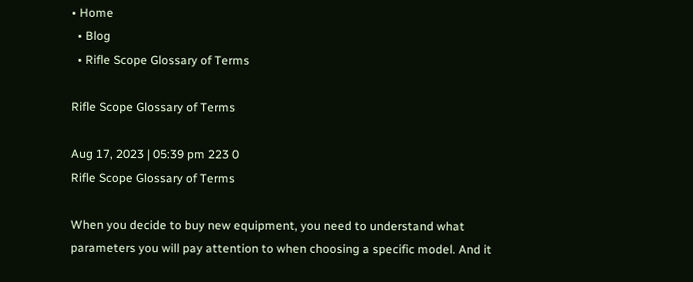• Home
  • Blog
  • Rifle Scope Glossary of Terms

Rifle Scope Glossary of Terms

Aug 17, 2023 | 05:39 pm 223 0
Rifle Scope Glossary of Terms

When you decide to buy new equipment, you need to understand what parameters you will pay attention to when choosing a specific model. And it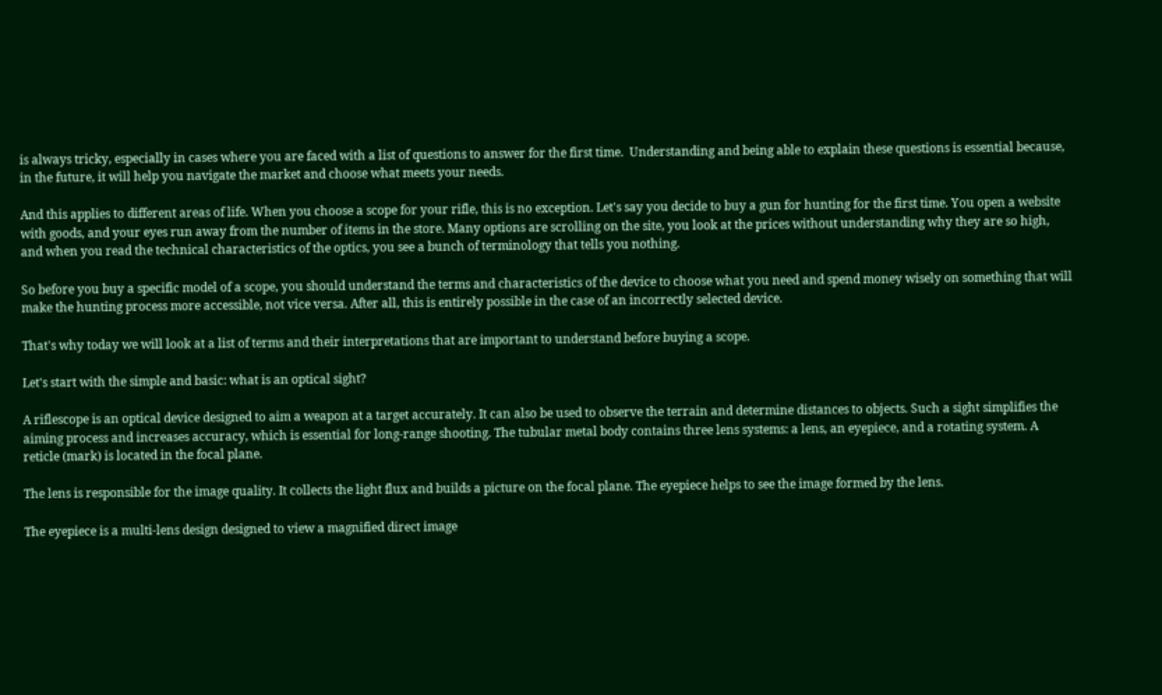is always tricky, especially in cases where you are faced with a list of questions to answer for the first time.  Understanding and being able to explain these questions is essential because, in the future, it will help you navigate the market and choose what meets your needs.

And this applies to different areas of life. When you choose a scope for your rifle, this is no exception. Let's say you decide to buy a gun for hunting for the first time. You open a website with goods, and your eyes run away from the number of items in the store. Many options are scrolling on the site, you look at the prices without understanding why they are so high, and when you read the technical characteristics of the optics, you see a bunch of terminology that tells you nothing.

So before you buy a specific model of a scope, you should understand the terms and characteristics of the device to choose what you need and spend money wisely on something that will make the hunting process more accessible, not vice versa. After all, this is entirely possible in the case of an incorrectly selected device.

That's why today we will look at a list of terms and their interpretations that are important to understand before buying a scope.

Let's start with the simple and basic: what is an optical sight?

A riflescope is an optical device designed to aim a weapon at a target accurately. It can also be used to observe the terrain and determine distances to objects. Such a sight simplifies the aiming process and increases accuracy, which is essential for long-range shooting. The tubular metal body contains three lens systems: a lens, an eyepiece, and a rotating system. A reticle (mark) is located in the focal plane.

The lens is responsible for the image quality. It collects the light flux and builds a picture on the focal plane. The eyepiece helps to see the image formed by the lens.

The eyepiece is a multi-lens design designed to view a magnified direct image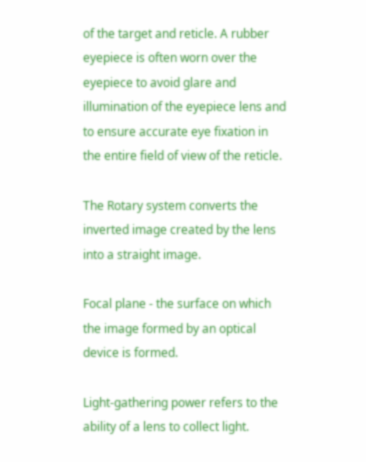of the target and reticle. A rubber eyepiece is often worn over the eyepiece to avoid glare and illumination of the eyepiece lens and to ensure accurate eye fixation in the entire field of view of the reticle.

The Rotary system converts the inverted image created by the lens into a straight image.

Focal plane - the surface on which the image formed by an optical device is formed.

Light-gathering power refers to the ability of a lens to collect light.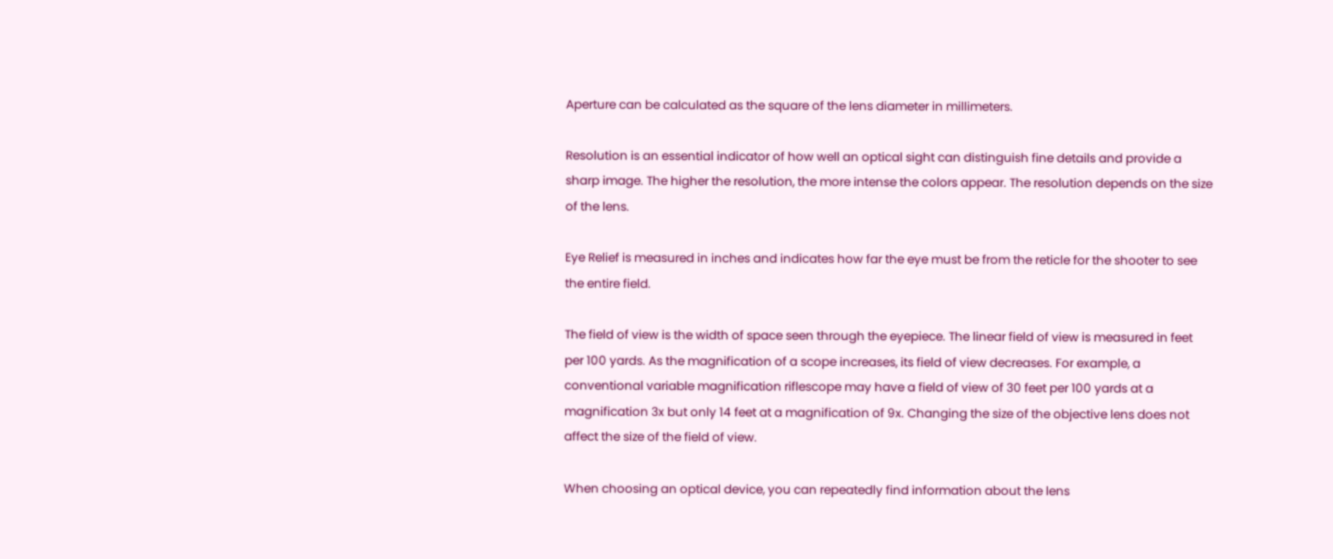Aperture can be calculated as the square of the lens diameter in millimeters.

Resolution is an essential indicator of how well an optical sight can distinguish fine details and provide a sharp image. The higher the resolution, the more intense the colors appear. The resolution depends on the size of the lens.

Eye Relief is measured in inches and indicates how far the eye must be from the reticle for the shooter to see the entire field.

The field of view is the width of space seen through the eyepiece. The linear field of view is measured in feet per 100 yards. As the magnification of a scope increases, its field of view decreases. For example, a conventional variable magnification riflescope may have a field of view of 30 feet per 100 yards at a magnification 3x but only 14 feet at a magnification of 9x. Changing the size of the objective lens does not affect the size of the field of view.

When choosing an optical device, you can repeatedly find information about the lens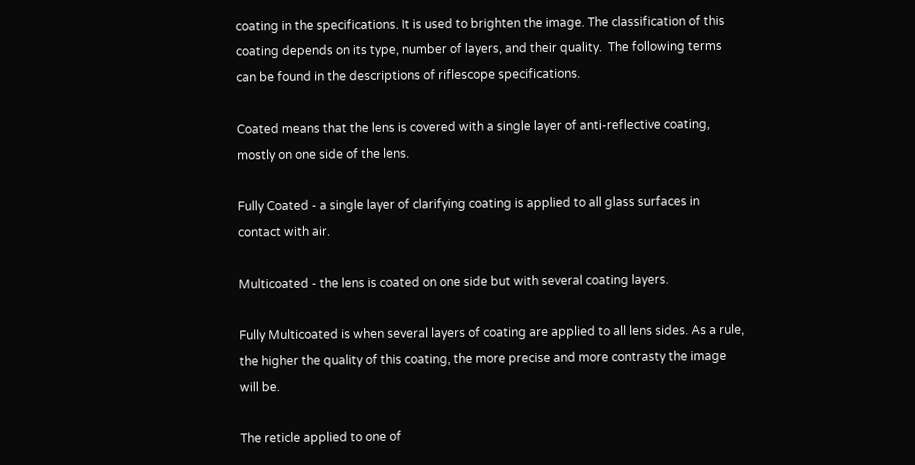coating in the specifications. It is used to brighten the image. The classification of this coating depends on its type, number of layers, and their quality.  The following terms can be found in the descriptions of riflescope specifications.

Coated means that the lens is covered with a single layer of anti-reflective coating, mostly on one side of the lens.

Fully Coated - a single layer of clarifying coating is applied to all glass surfaces in contact with air.

Multicoated - the lens is coated on one side but with several coating layers.

Fully Multicoated is when several layers of coating are applied to all lens sides. As a rule, the higher the quality of this coating, the more precise and more contrasty the image will be.

The reticle applied to one of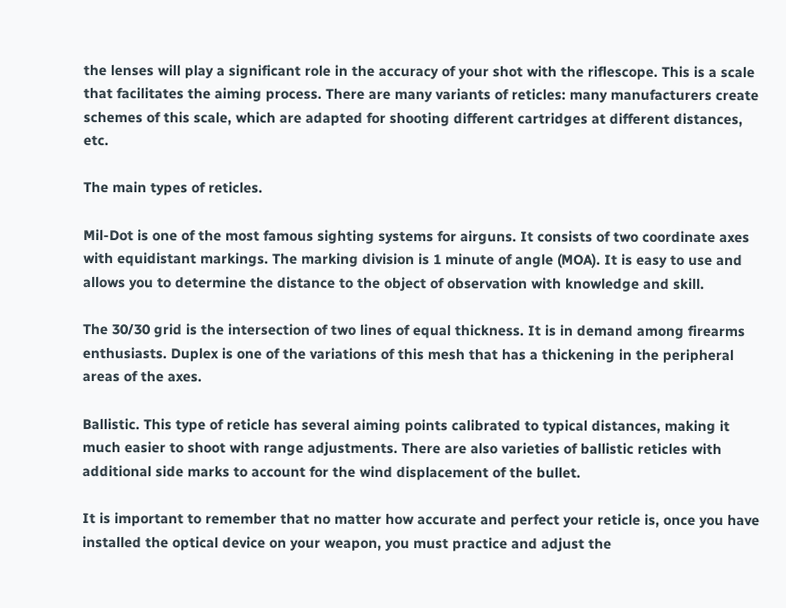the lenses will play a significant role in the accuracy of your shot with the riflescope. This is a scale that facilitates the aiming process. There are many variants of reticles: many manufacturers create schemes of this scale, which are adapted for shooting different cartridges at different distances, etc.

The main types of reticles.

Mil-Dot is one of the most famous sighting systems for airguns. It consists of two coordinate axes with equidistant markings. The marking division is 1 minute of angle (MOA). It is easy to use and allows you to determine the distance to the object of observation with knowledge and skill.

The 30/30 grid is the intersection of two lines of equal thickness. It is in demand among firearms enthusiasts. Duplex is one of the variations of this mesh that has a thickening in the peripheral areas of the axes.

Ballistic. This type of reticle has several aiming points calibrated to typical distances, making it much easier to shoot with range adjustments. There are also varieties of ballistic reticles with additional side marks to account for the wind displacement of the bullet.

It is important to remember that no matter how accurate and perfect your reticle is, once you have installed the optical device on your weapon, you must practice and adjust the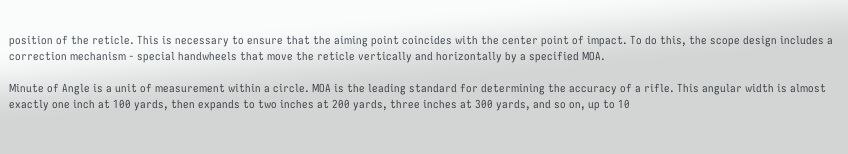position of the reticle. This is necessary to ensure that the aiming point coincides with the center point of impact. To do this, the scope design includes a correction mechanism - special handwheels that move the reticle vertically and horizontally by a specified MOA.

Minute of Angle is a unit of measurement within a circle. MOA is the leading standard for determining the accuracy of a rifle. This angular width is almost exactly one inch at 100 yards, then expands to two inches at 200 yards, three inches at 300 yards, and so on, up to 10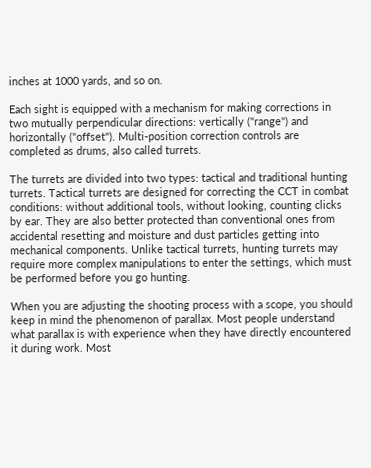inches at 1000 yards, and so on.

Each sight is equipped with a mechanism for making corrections in two mutually perpendicular directions: vertically ("range") and horizontally ("offset"). Multi-position correction controls are completed as drums, also called turrets.

The turrets are divided into two types: tactical and traditional hunting turrets. Tactical turrets are designed for correcting the CCT in combat conditions: without additional tools, without looking, counting clicks by ear. They are also better protected than conventional ones from accidental resetting and moisture and dust particles getting into mechanical components. Unlike tactical turrets, hunting turrets may require more complex manipulations to enter the settings, which must be performed before you go hunting.

When you are adjusting the shooting process with a scope, you should keep in mind the phenomenon of parallax. Most people understand what parallax is with experience when they have directly encountered it during work. Most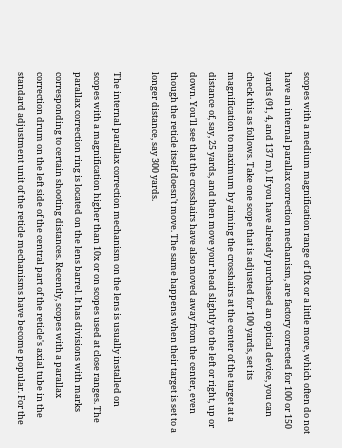scopes with a medium magnification range of 10x or a little more, which often do not have an internal parallax correction mechanism, are factory corrected for 100 or 150 yards (91, 4, and 137 m). If you have already purchased an optical device, you can check this as follows. Take one scope that is adjusted for 100 yards, set its magnification to maximum by aiming the crosshairs at the center of the target at a distance of, say, 25 yards, and then move your head slightly to the left or right, up or down. You'll see that the crosshairs have also moved away from the center, even though the reticle itself doesn't move. The same happens when their target is set to a longer distance, say 300 yards.

The internal parallax correction mechanism on the lens is usually installed on scopes with a magnification higher than 10x or on scopes used at close ranges. The parallax correction ring is located on the lens barrel. It has divisions with marks corresponding to certain shooting distances. Recently, scopes with a parallax correction drum on the left side of the central part of the reticle's axial tube in the standard adjustment unit of the reticle mechanisms have become popular. For the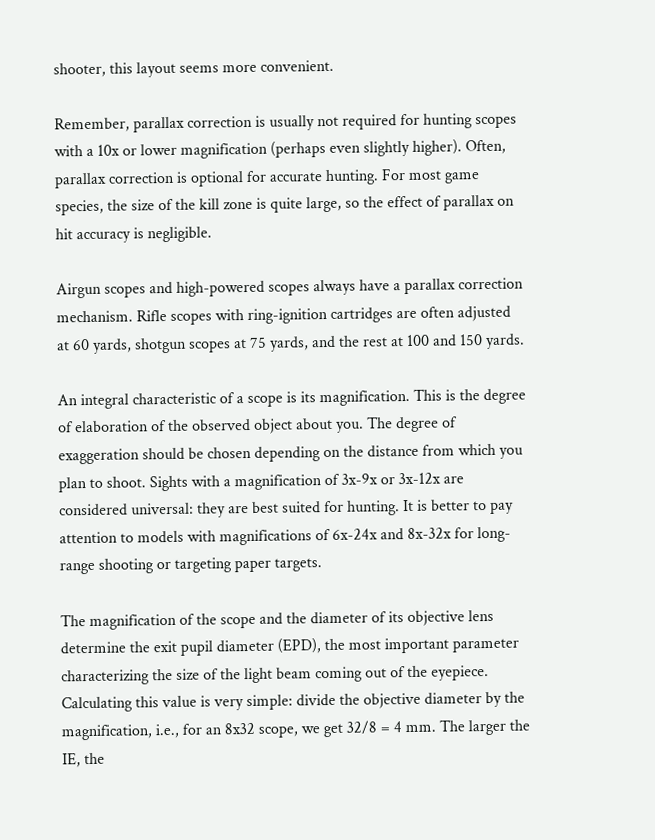shooter, this layout seems more convenient.

Remember, parallax correction is usually not required for hunting scopes with a 10x or lower magnification (perhaps even slightly higher). Often, parallax correction is optional for accurate hunting. For most game species, the size of the kill zone is quite large, so the effect of parallax on hit accuracy is negligible.

Airgun scopes and high-powered scopes always have a parallax correction mechanism. Rifle scopes with ring-ignition cartridges are often adjusted at 60 yards, shotgun scopes at 75 yards, and the rest at 100 and 150 yards.

An integral characteristic of a scope is its magnification. This is the degree of elaboration of the observed object about you. The degree of exaggeration should be chosen depending on the distance from which you plan to shoot. Sights with a magnification of 3x-9x or 3x-12x are considered universal: they are best suited for hunting. It is better to pay attention to models with magnifications of 6x-24x and 8x-32x for long-range shooting or targeting paper targets.

The magnification of the scope and the diameter of its objective lens determine the exit pupil diameter (EPD), the most important parameter characterizing the size of the light beam coming out of the eyepiece. Calculating this value is very simple: divide the objective diameter by the magnification, i.e., for an 8x32 scope, we get 32/8 = 4 mm. The larger the IE, the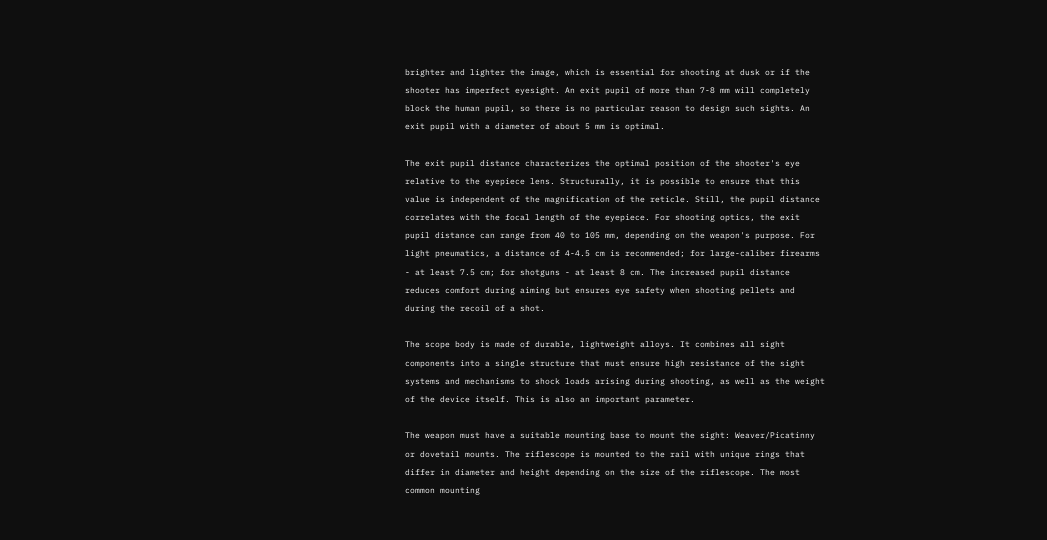brighter and lighter the image, which is essential for shooting at dusk or if the shooter has imperfect eyesight. An exit pupil of more than 7-8 mm will completely block the human pupil, so there is no particular reason to design such sights. An exit pupil with a diameter of about 5 mm is optimal.

The exit pupil distance characterizes the optimal position of the shooter's eye relative to the eyepiece lens. Structurally, it is possible to ensure that this value is independent of the magnification of the reticle. Still, the pupil distance correlates with the focal length of the eyepiece. For shooting optics, the exit pupil distance can range from 40 to 105 mm, depending on the weapon's purpose. For light pneumatics, a distance of 4-4.5 cm is recommended; for large-caliber firearms - at least 7.5 cm; for shotguns - at least 8 cm. The increased pupil distance reduces comfort during aiming but ensures eye safety when shooting pellets and during the recoil of a shot.

The scope body is made of durable, lightweight alloys. It combines all sight components into a single structure that must ensure high resistance of the sight systems and mechanisms to shock loads arising during shooting, as well as the weight of the device itself. This is also an important parameter.

The weapon must have a suitable mounting base to mount the sight: Weaver/Picatinny or dovetail mounts. The riflescope is mounted to the rail with unique rings that differ in diameter and height depending on the size of the riflescope. The most common mounting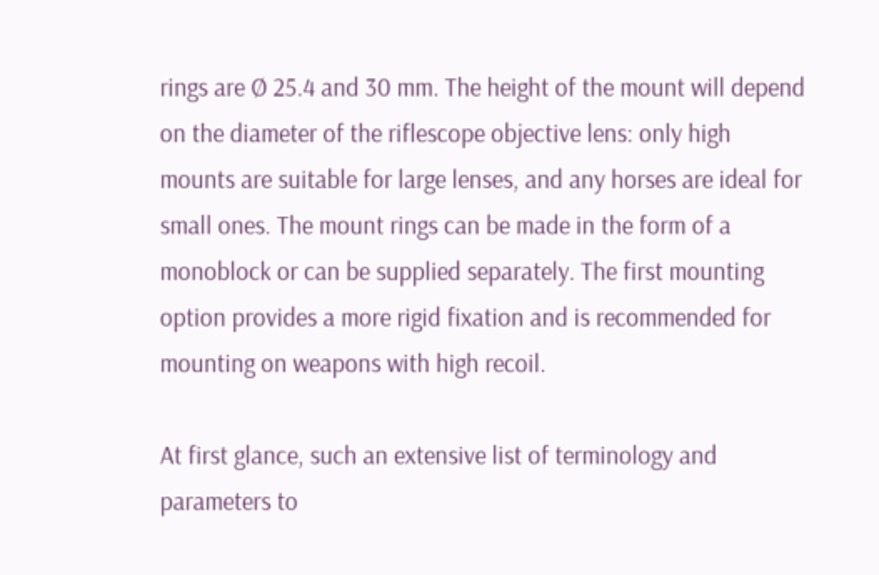rings are Ø 25.4 and 30 mm. The height of the mount will depend on the diameter of the riflescope objective lens: only high mounts are suitable for large lenses, and any horses are ideal for small ones. The mount rings can be made in the form of a monoblock or can be supplied separately. The first mounting option provides a more rigid fixation and is recommended for mounting on weapons with high recoil.

At first glance, such an extensive list of terminology and parameters to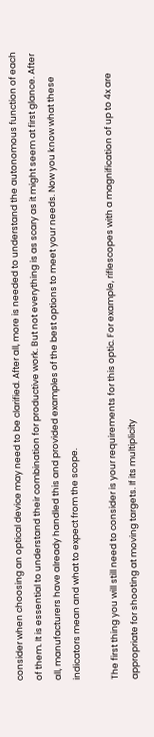consider when choosing an optical device may need to be clarified. After all, more is needed to understand the autonomous function of each of them. It is essential to understand their combination for productive work. But not everything is as scary as it might seem at first glance. After all, manufacturers have already handled this and provided examples of the best options to meet your needs. Now you know what these indicators mean and what to expect from the scope.

The first thing you will still need to consider is your requirements for this optic. For example, riflescopes with a magnification of up to 4x are appropriate for shooting at moving targets. If its multiplicity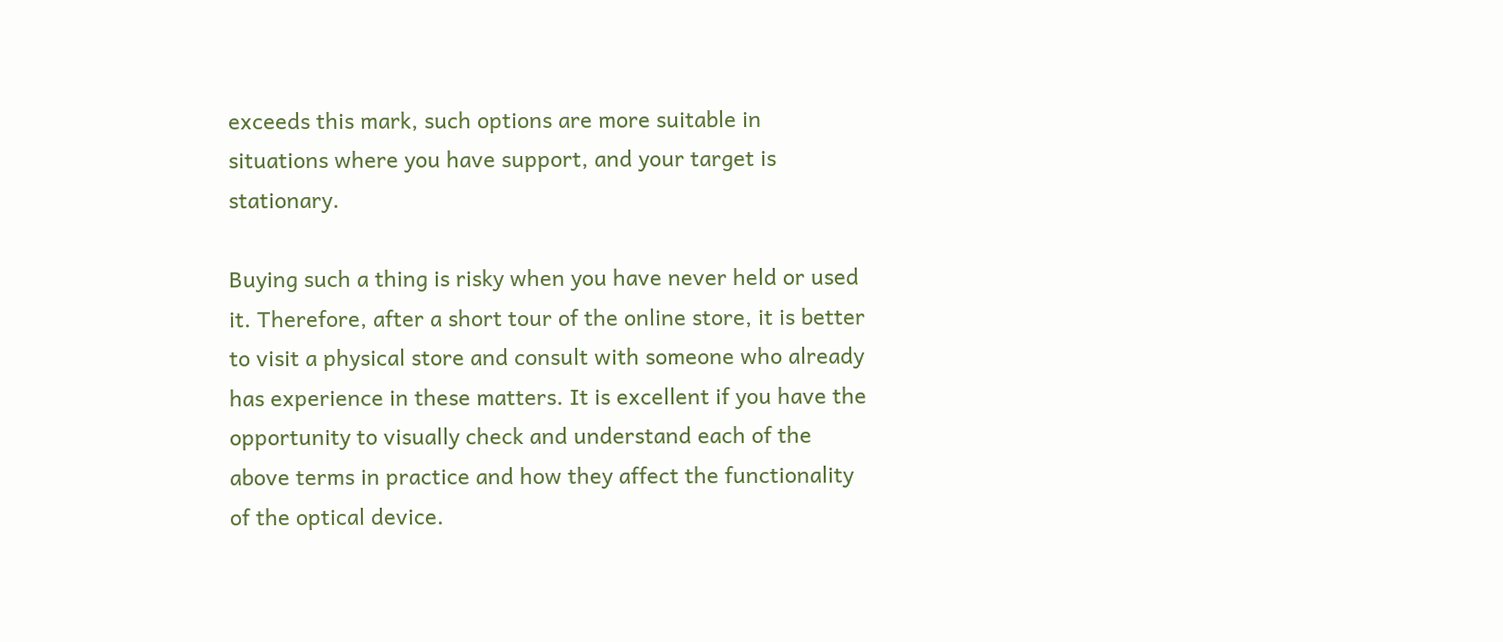exceeds this mark, such options are more suitable in situations where you have support, and your target is stationary.

Buying such a thing is risky when you have never held or used it. Therefore, after a short tour of the online store, it is better to visit a physical store and consult with someone who already has experience in these matters. It is excellent if you have the opportunity to visually check and understand each of the above terms in practice and how they affect the functionality of the optical device.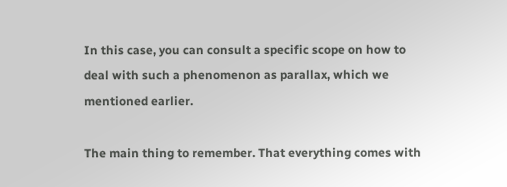In this case, you can consult a specific scope on how to deal with such a phenomenon as parallax, which we mentioned earlier.

The main thing to remember. That everything comes with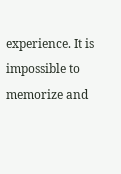experience. It is impossible to memorize and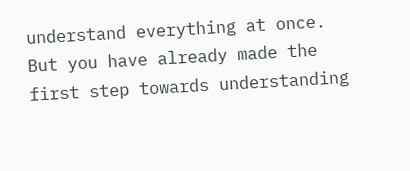understand everything at once. But you have already made the first step towards understanding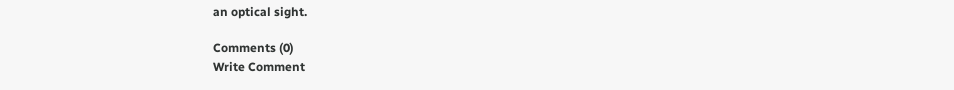an optical sight.

Comments (0)
Write Comment